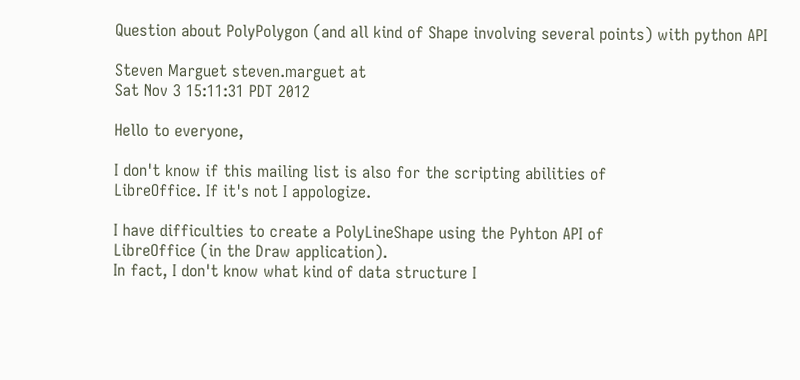Question about PolyPolygon (and all kind of Shape involving several points) with python API

Steven Marguet steven.marguet at
Sat Nov 3 15:11:31 PDT 2012

Hello to everyone,

I don't know if this mailing list is also for the scripting abilities of
LibreOffice. If it's not I appologize.

I have difficulties to create a PolyLineShape using the Pyhton API of
LibreOffice (in the Draw application).
In fact, I don't know what kind of data structure I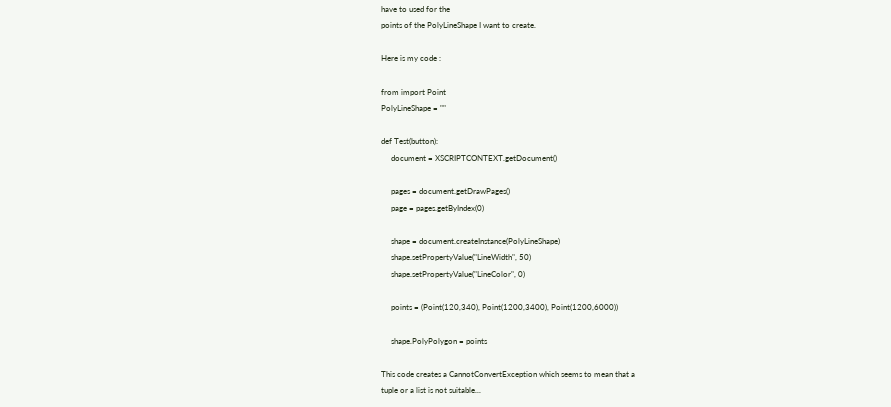have to used for the
points of the PolyLineShape I want to create.

Here is my code :

from import Point
PolyLineShape = ""

def Test(button):
     document = XSCRIPTCONTEXT.getDocument()

     pages = document.getDrawPages()
     page = pages.getByIndex(0)

     shape = document.createInstance(PolyLineShape)
     shape.setPropertyValue("LineWidth", 50)
     shape.setPropertyValue("LineColor", 0)

     points = (Point(120,340), Point(1200,3400), Point(1200,6000))

     shape.PolyPolygon = points

This code creates a CannotConvertException which seems to mean that a
tuple or a list is not suitable...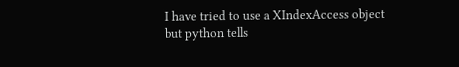I have tried to use a XIndexAccess object but python tells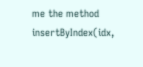me the method
insertByIndex(idx,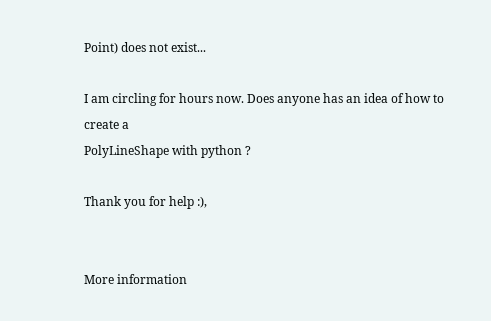Point) does not exist...

I am circling for hours now. Does anyone has an idea of how to create a
PolyLineShape with python ?

Thank you for help :),


More information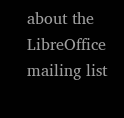about the LibreOffice mailing list